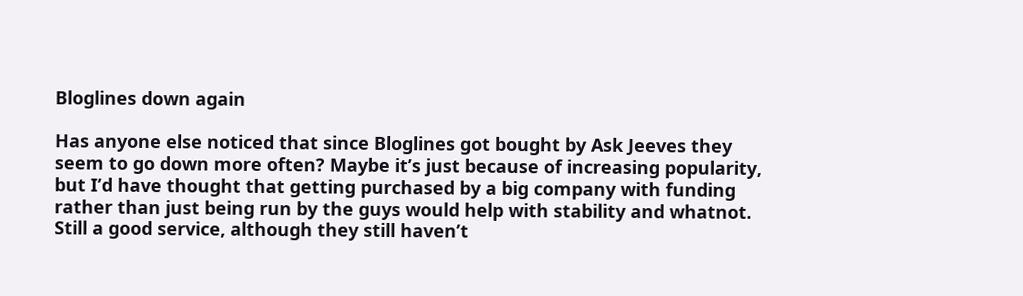Bloglines down again

Has anyone else noticed that since Bloglines got bought by Ask Jeeves they seem to go down more often? Maybe it’s just because of increasing popularity, but I’d have thought that getting purchased by a big company with funding rather than just being run by the guys would help with stability and whatnot. Still a good service, although they still haven’t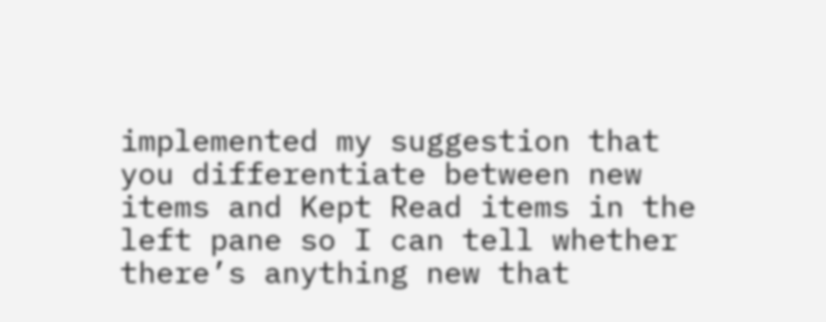implemented my suggestion that you differentiate between new items and Kept Read items in the left pane so I can tell whether there’s anything new that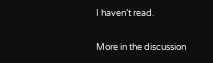I haven’t read.

More in the discussion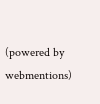(powered by webmentions)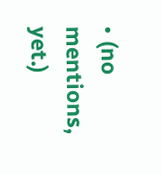• (no mentions, yet.)